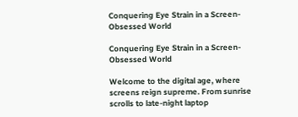Conquering Eye Strain in a Screen-Obsessed World

Conquering Eye Strain in a Screen-Obsessed World

Welcome to the digital age, where screens reign supreme. From sunrise scrolls to late-night laptop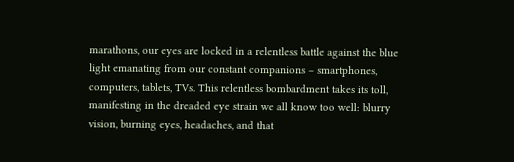marathons, our eyes are locked in a relentless battle against the blue light emanating from our constant companions – smartphones, computers, tablets, TVs. This relentless bombardment takes its toll, manifesting in the dreaded eye strain we all know too well: blurry vision, burning eyes, headaches, and that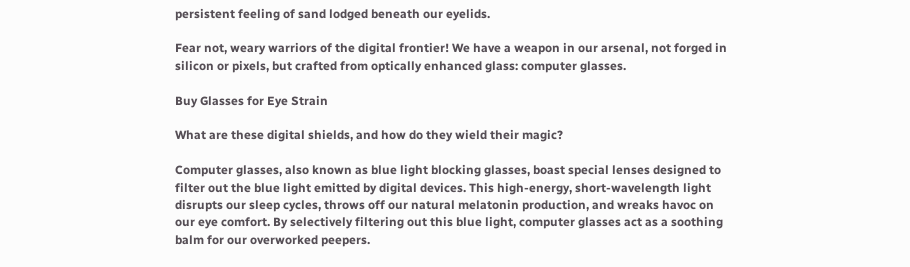persistent feeling of sand lodged beneath our eyelids.

Fear not, weary warriors of the digital frontier! We have a weapon in our arsenal, not forged in silicon or pixels, but crafted from optically enhanced glass: computer glasses.

Buy Glasses for Eye Strain

What are these digital shields, and how do they wield their magic?

Computer glasses, also known as blue light blocking glasses, boast special lenses designed to filter out the blue light emitted by digital devices. This high-energy, short-wavelength light disrupts our sleep cycles, throws off our natural melatonin production, and wreaks havoc on our eye comfort. By selectively filtering out this blue light, computer glasses act as a soothing balm for our overworked peepers.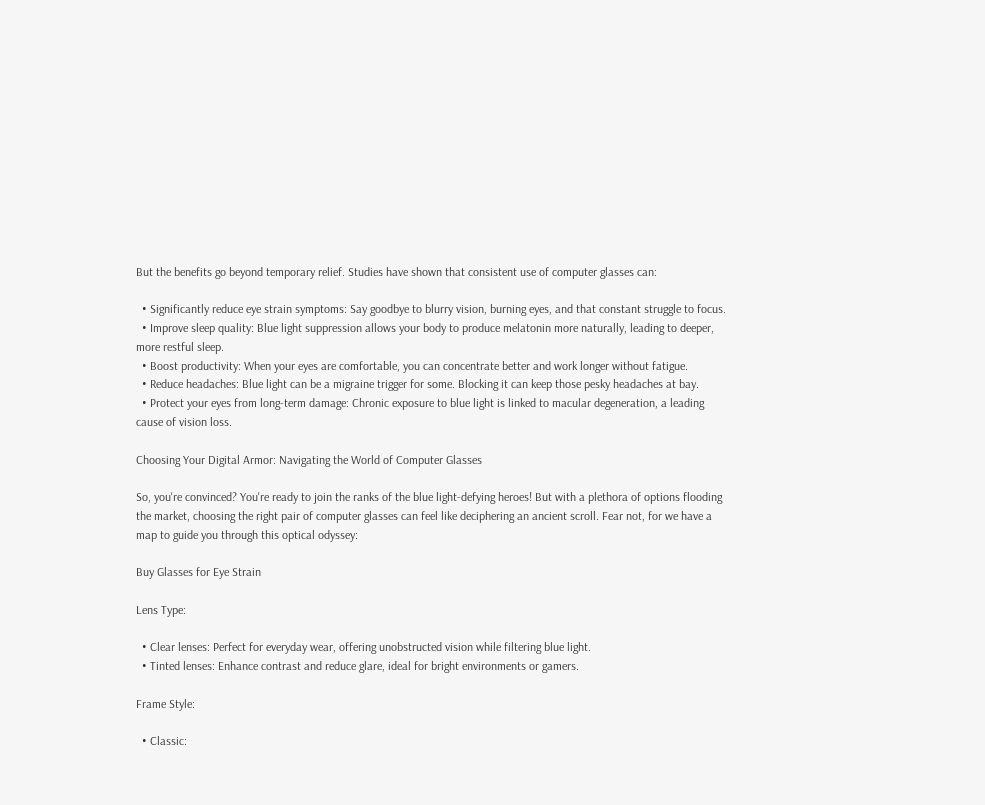But the benefits go beyond temporary relief. Studies have shown that consistent use of computer glasses can:

  • Significantly reduce eye strain symptoms: Say goodbye to blurry vision, burning eyes, and that constant struggle to focus.
  • Improve sleep quality: Blue light suppression allows your body to produce melatonin more naturally, leading to deeper, more restful sleep.
  • Boost productivity: When your eyes are comfortable, you can concentrate better and work longer without fatigue.
  • Reduce headaches: Blue light can be a migraine trigger for some. Blocking it can keep those pesky headaches at bay.
  • Protect your eyes from long-term damage: Chronic exposure to blue light is linked to macular degeneration, a leading cause of vision loss.

Choosing Your Digital Armor: Navigating the World of Computer Glasses

So, you're convinced? You're ready to join the ranks of the blue light-defying heroes! But with a plethora of options flooding the market, choosing the right pair of computer glasses can feel like deciphering an ancient scroll. Fear not, for we have a map to guide you through this optical odyssey:

Buy Glasses for Eye Strain

Lens Type:

  • Clear lenses: Perfect for everyday wear, offering unobstructed vision while filtering blue light.
  • Tinted lenses: Enhance contrast and reduce glare, ideal for bright environments or gamers.

Frame Style:

  • Classic: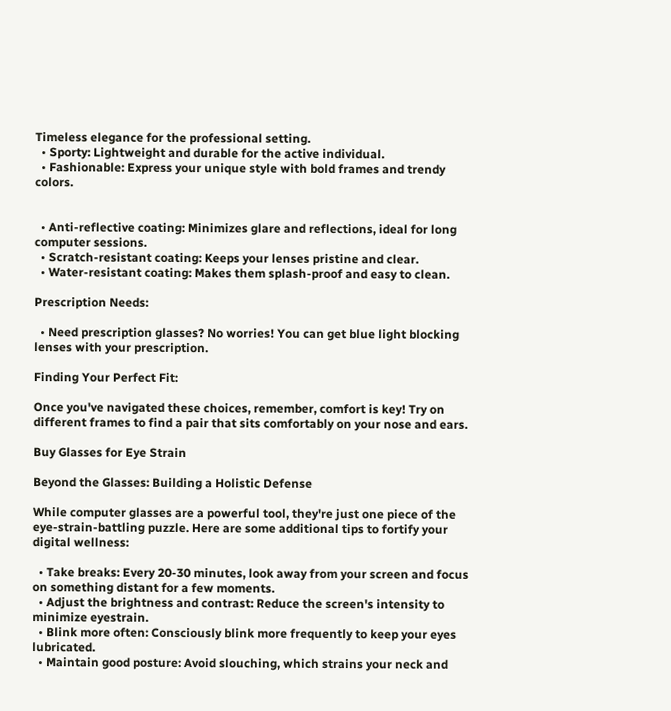Timeless elegance for the professional setting.
  • Sporty: Lightweight and durable for the active individual.
  • Fashionable: Express your unique style with bold frames and trendy colors.


  • Anti-reflective coating: Minimizes glare and reflections, ideal for long computer sessions.
  • Scratch-resistant coating: Keeps your lenses pristine and clear.
  • Water-resistant coating: Makes them splash-proof and easy to clean.

Prescription Needs:

  • Need prescription glasses? No worries! You can get blue light blocking lenses with your prescription.

Finding Your Perfect Fit:

Once you've navigated these choices, remember, comfort is key! Try on different frames to find a pair that sits comfortably on your nose and ears.

Buy Glasses for Eye Strain

Beyond the Glasses: Building a Holistic Defense

While computer glasses are a powerful tool, they're just one piece of the eye-strain-battling puzzle. Here are some additional tips to fortify your digital wellness:

  • Take breaks: Every 20-30 minutes, look away from your screen and focus on something distant for a few moments.
  • Adjust the brightness and contrast: Reduce the screen's intensity to minimize eyestrain.
  • Blink more often: Consciously blink more frequently to keep your eyes lubricated.
  • Maintain good posture: Avoid slouching, which strains your neck and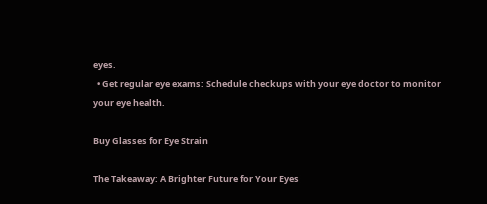eyes.
  • Get regular eye exams: Schedule checkups with your eye doctor to monitor your eye health.

Buy Glasses for Eye Strain

The Takeaway: A Brighter Future for Your Eyes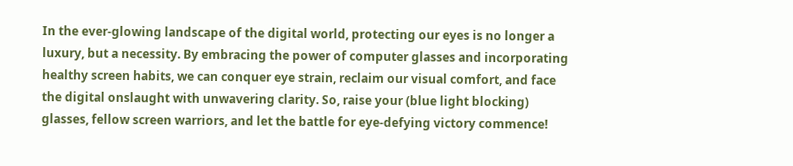In the ever-glowing landscape of the digital world, protecting our eyes is no longer a luxury, but a necessity. By embracing the power of computer glasses and incorporating healthy screen habits, we can conquer eye strain, reclaim our visual comfort, and face the digital onslaught with unwavering clarity. So, raise your (blue light blocking) glasses, fellow screen warriors, and let the battle for eye-defying victory commence!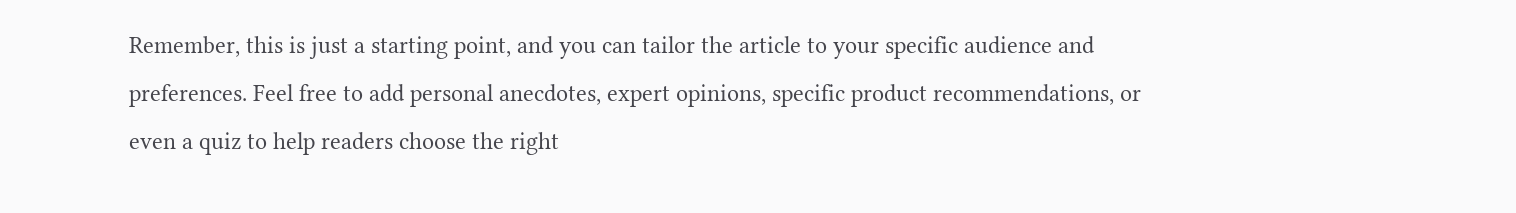Remember, this is just a starting point, and you can tailor the article to your specific audience and preferences. Feel free to add personal anecdotes, expert opinions, specific product recommendations, or even a quiz to help readers choose the right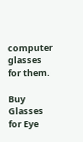computer glasses for them.

Buy Glasses for Eye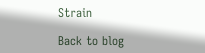Strain

Back to blog